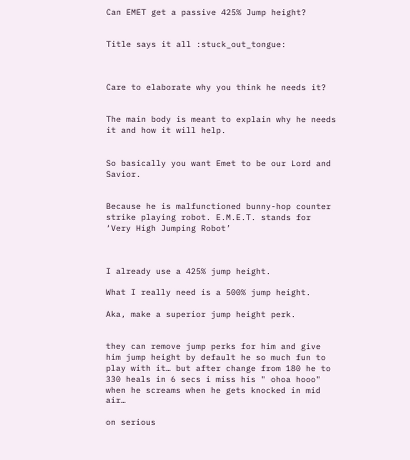Can EMET get a passive 425% Jump height?


Title says it all :stuck_out_tongue:



Care to elaborate why you think he needs it?


The main body is meant to explain why he needs it and how it will help.


So basically you want Emet to be our Lord and Savior.


Because he is malfunctioned bunny-hop counter strike playing robot. E.M.E.T. stands for ‘Very High Jumping Robot’



I already use a 425% jump height.

What I really need is a 500% jump height.

Aka, make a superior jump height perk.


they can remove jump perks for him and give him jump height by default he so much fun to play with it… but after change from 180 he to 330 heals in 6 secs i miss his " ohoa hooo" when he screams when he gets knocked in mid air…

on serious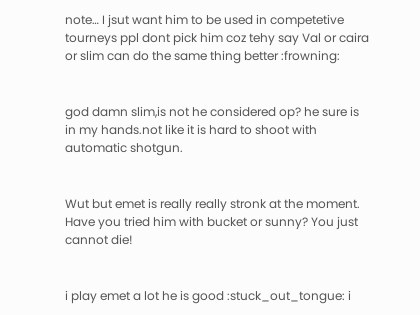note… I jsut want him to be used in competetive tourneys ppl dont pick him coz tehy say Val or caira or slim can do the same thing better :frowning:


god damn slim,is not he considered op? he sure is in my hands.not like it is hard to shoot with automatic shotgun.


Wut but emet is really really stronk at the moment. Have you tried him with bucket or sunny? You just cannot die!


i play emet a lot he is good :stuck_out_tongue: i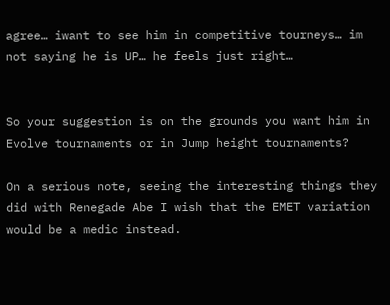agree… iwant to see him in competitive tourneys… im not saying he is UP… he feels just right…


So your suggestion is on the grounds you want him in Evolve tournaments or in Jump height tournaments?

On a serious note, seeing the interesting things they did with Renegade Abe I wish that the EMET variation would be a medic instead.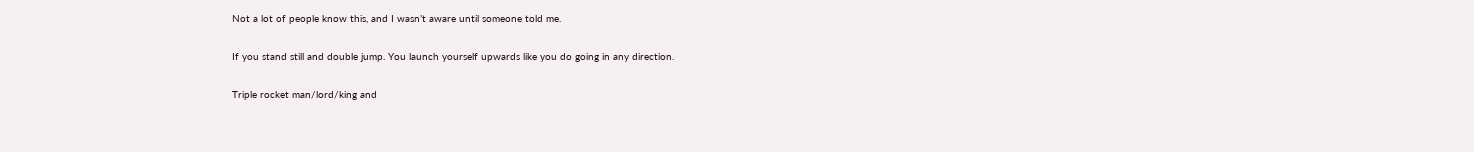Not a lot of people know this, and I wasn’t aware until someone told me.

If you stand still and double jump. You launch yourself upwards like you do going in any direction.

Triple rocket man/lord/king and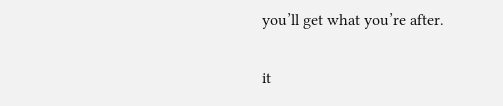you’ll get what you’re after.


it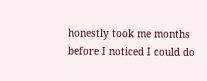honestly took me months before I noticed I could do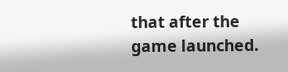that after the game launched.